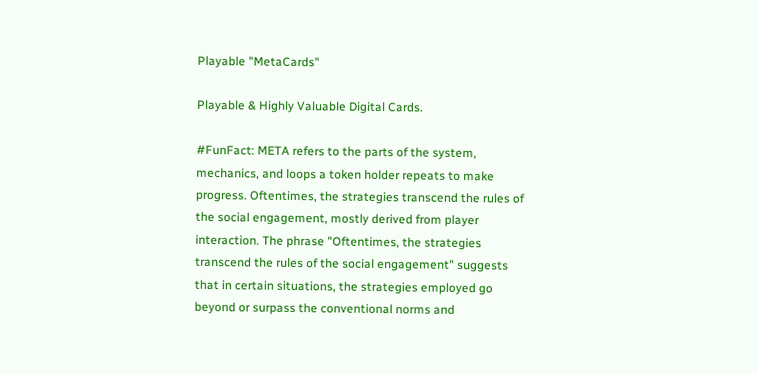Playable "MetaCards"

Playable & Highly Valuable Digital Cards.

#FunFact: META refers to the parts of the system, mechanics, and loops a token holder repeats to make progress. Oftentimes, the strategies transcend the rules of the social engagement, mostly derived from player interaction. The phrase "Oftentimes, the strategies transcend the rules of the social engagement" suggests that in certain situations, the strategies employed go beyond or surpass the conventional norms and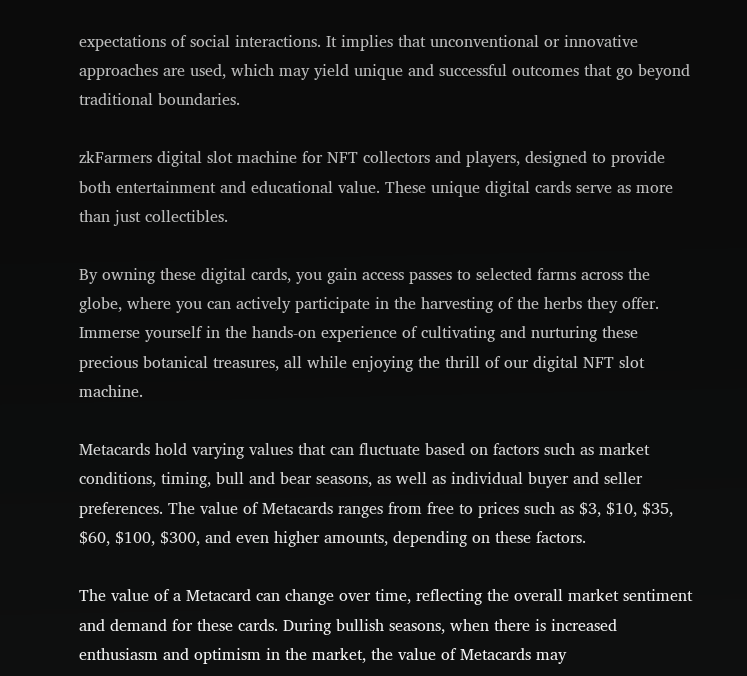expectations of social interactions. It implies that unconventional or innovative approaches are used, which may yield unique and successful outcomes that go beyond traditional boundaries.

zkFarmers digital slot machine for NFT collectors and players, designed to provide both entertainment and educational value. These unique digital cards serve as more than just collectibles.

By owning these digital cards, you gain access passes to selected farms across the globe, where you can actively participate in the harvesting of the herbs they offer. Immerse yourself in the hands-on experience of cultivating and nurturing these precious botanical treasures, all while enjoying the thrill of our digital NFT slot machine.

Metacards hold varying values that can fluctuate based on factors such as market conditions, timing, bull and bear seasons, as well as individual buyer and seller preferences. The value of Metacards ranges from free to prices such as $3, $10, $35, $60, $100, $300, and even higher amounts, depending on these factors.

The value of a Metacard can change over time, reflecting the overall market sentiment and demand for these cards. During bullish seasons, when there is increased enthusiasm and optimism in the market, the value of Metacards may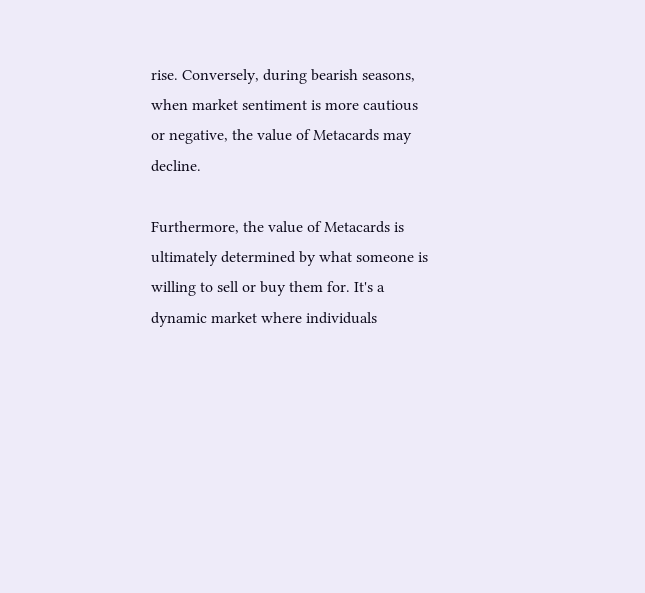rise. Conversely, during bearish seasons, when market sentiment is more cautious or negative, the value of Metacards may decline.

Furthermore, the value of Metacards is ultimately determined by what someone is willing to sell or buy them for. It's a dynamic market where individuals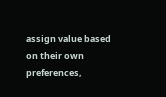assign value based on their own preferences,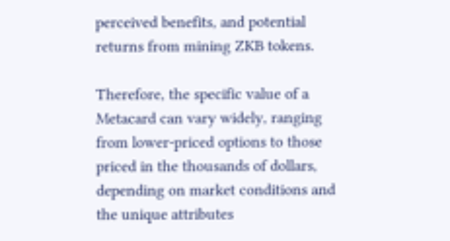perceived benefits, and potential returns from mining ZKB tokens.

Therefore, the specific value of a Metacard can vary widely, ranging from lower-priced options to those priced in the thousands of dollars, depending on market conditions and the unique attributes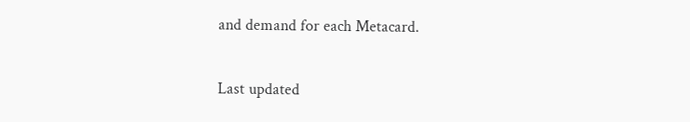and demand for each Metacard.

Last updated